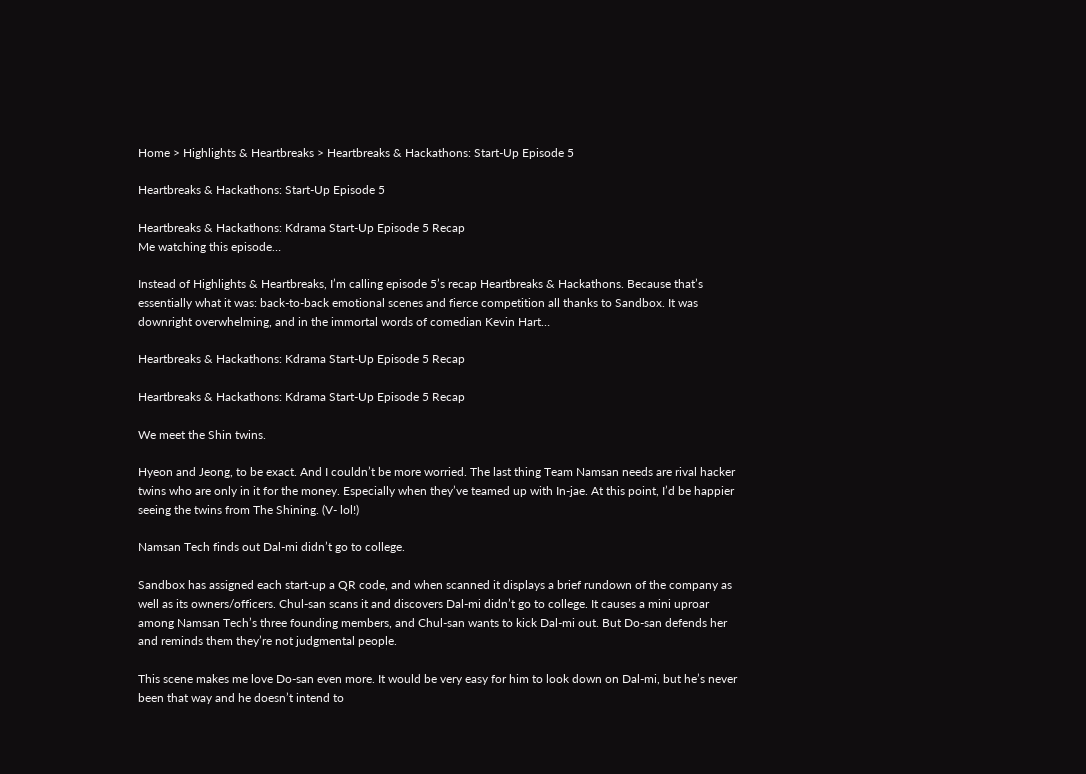Home > Highlights & Heartbreaks > Heartbreaks & Hackathons: Start-Up Episode 5

Heartbreaks & Hackathons: Start-Up Episode 5

Heartbreaks & Hackathons: Kdrama Start-Up Episode 5 Recap
Me watching this episode…

Instead of Highlights & Heartbreaks, I’m calling episode 5’s recap Heartbreaks & Hackathons. Because that’s essentially what it was: back-to-back emotional scenes and fierce competition all thanks to Sandbox. It was downright overwhelming, and in the immortal words of comedian Kevin Hart…

Heartbreaks & Hackathons: Kdrama Start-Up Episode 5 Recap

Heartbreaks & Hackathons: Kdrama Start-Up Episode 5 Recap

We meet the Shin twins.

Hyeon and Jeong, to be exact. And I couldn’t be more worried. The last thing Team Namsan needs are rival hacker twins who are only in it for the money. Especially when they’ve teamed up with In-jae. At this point, I’d be happier seeing the twins from The Shining. (V- lol!)

Namsan Tech finds out Dal-mi didn’t go to college.

Sandbox has assigned each start-up a QR code, and when scanned it displays a brief rundown of the company as well as its owners/officers. Chul-san scans it and discovers Dal-mi didn’t go to college. It causes a mini uproar among Namsan Tech’s three founding members, and Chul-san wants to kick Dal-mi out. But Do-san defends her and reminds them they’re not judgmental people.

This scene makes me love Do-san even more. It would be very easy for him to look down on Dal-mi, but he’s never been that way and he doesn’t intend to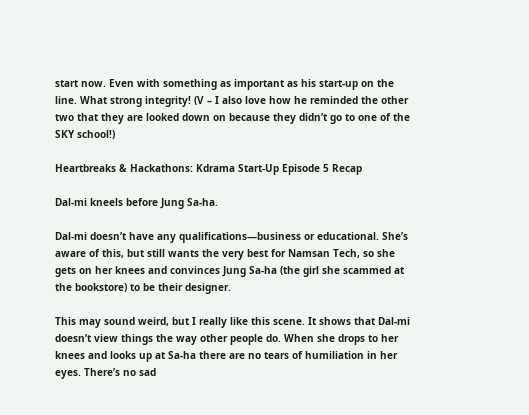start now. Even with something as important as his start-up on the line. What strong integrity! (V – I also love how he reminded the other two that they are looked down on because they didn’t go to one of the SKY school!)

Heartbreaks & Hackathons: Kdrama Start-Up Episode 5 Recap

Dal-mi kneels before Jung Sa-ha.

Dal-mi doesn’t have any qualifications—business or educational. She’s aware of this, but still wants the very best for Namsan Tech, so she gets on her knees and convinces Jung Sa-ha (the girl she scammed at the bookstore) to be their designer.

This may sound weird, but I really like this scene. It shows that Dal-mi doesn’t view things the way other people do. When she drops to her knees and looks up at Sa-ha there are no tears of humiliation in her eyes. There’s no sad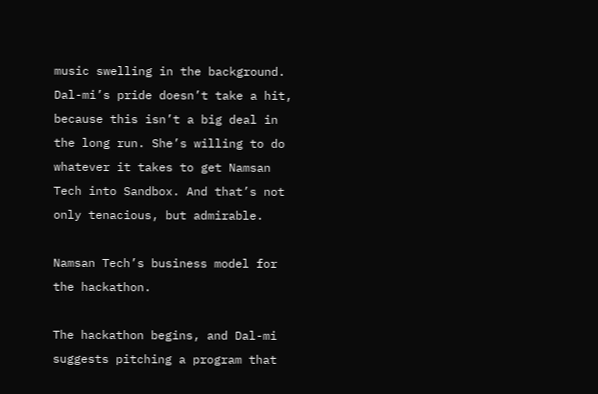music swelling in the background. Dal-mi’s pride doesn’t take a hit, because this isn’t a big deal in the long run. She’s willing to do whatever it takes to get Namsan Tech into Sandbox. And that’s not only tenacious, but admirable.

Namsan Tech’s business model for the hackathon.

The hackathon begins, and Dal-mi suggests pitching a program that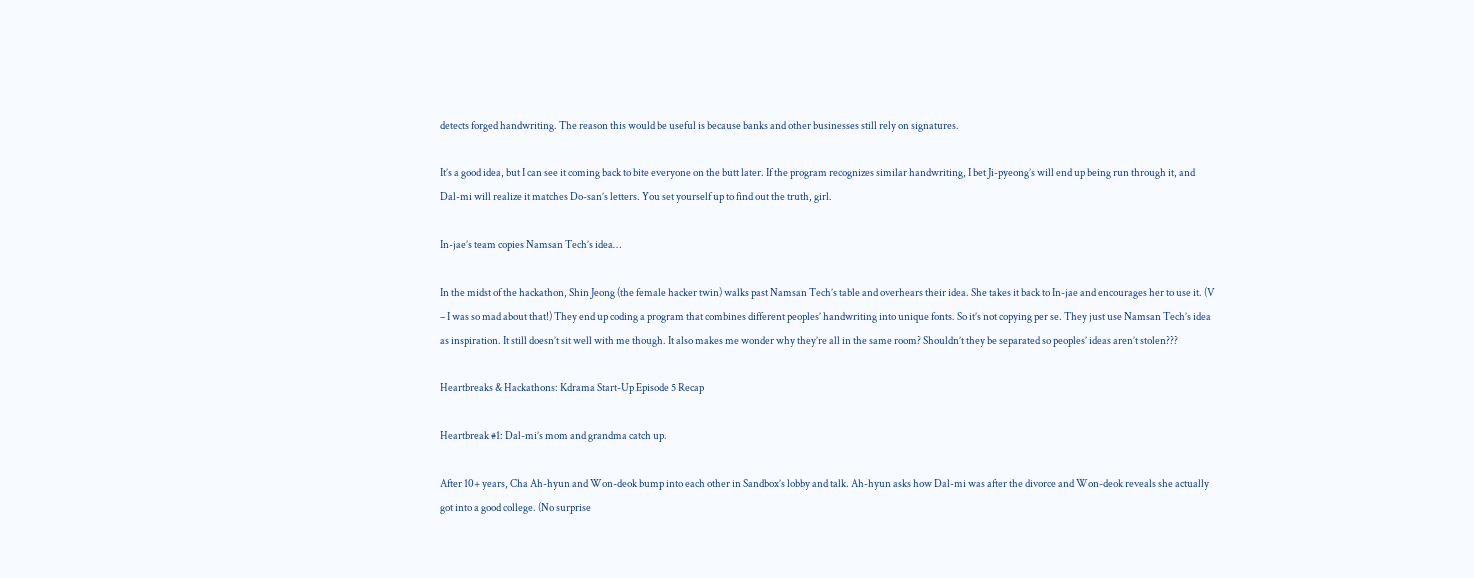detects forged handwriting. The reason this would be useful is because banks and other businesses still rely on signatures.

It’s a good idea, but I can see it coming back to bite everyone on the butt later. If the program recognizes similar handwriting, I bet Ji-pyeong’s will end up being run through it, and Dal-mi will realize it matches Do-san’s letters. You set yourself up to find out the truth, girl.

In-jae’s team copies Namsan Tech’s idea…

In the midst of the hackathon, Shin Jeong (the female hacker twin) walks past Namsan Tech’s table and overhears their idea. She takes it back to In-jae and encourages her to use it. (V – I was so mad about that!) They end up coding a program that combines different peoples’ handwriting into unique fonts. So it’s not copying per se. They just use Namsan Tech’s idea as inspiration. It still doesn’t sit well with me though. It also makes me wonder why they’re all in the same room? Shouldn’t they be separated so peoples’ ideas aren’t stolen???

Heartbreaks & Hackathons: Kdrama Start-Up Episode 5 Recap

Heartbreak #1: Dal-mi’s mom and grandma catch up.

After 10+ years, Cha Ah-hyun and Won-deok bump into each other in Sandbox’s lobby and talk. Ah-hyun asks how Dal-mi was after the divorce and Won-deok reveals she actually got into a good college. (No surprise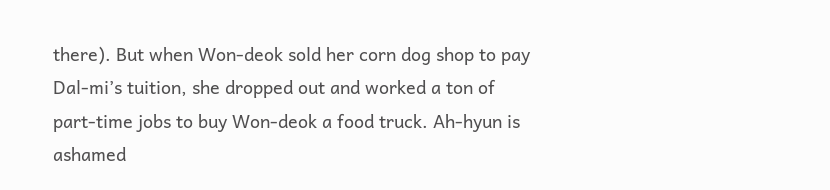there). But when Won-deok sold her corn dog shop to pay Dal-mi’s tuition, she dropped out and worked a ton of part-time jobs to buy Won-deok a food truck. Ah-hyun is ashamed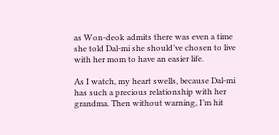as Won-deok admits there was even a time she told Dal-mi she should’ve chosen to live with her mom to have an easier life.

As I watch, my heart swells, because Dal-mi has such a precious relationship with her grandma. Then without warning, I’m hit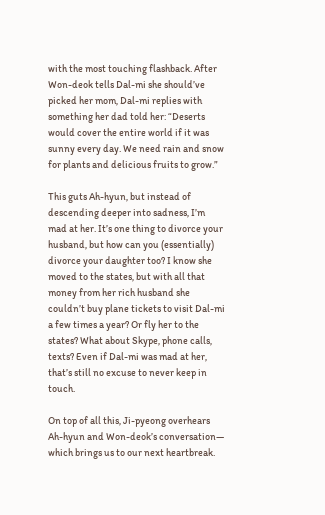with the most touching flashback. After Won-deok tells Dal-mi she should’ve picked her mom, Dal-mi replies with something her dad told her: “Deserts would cover the entire world if it was sunny every day. We need rain and snow for plants and delicious fruits to grow.”

This guts Ah-hyun, but instead of descending deeper into sadness, I’m mad at her. It’s one thing to divorce your husband, but how can you (essentially) divorce your daughter too? I know she moved to the states, but with all that money from her rich husband she couldn’t buy plane tickets to visit Dal-mi a few times a year? Or fly her to the states? What about Skype, phone calls, texts? Even if Dal-mi was mad at her, that’s still no excuse to never keep in touch.

On top of all this, Ji-pyeong overhears Ah-hyun and Won-deok’s conversation— which brings us to our next heartbreak.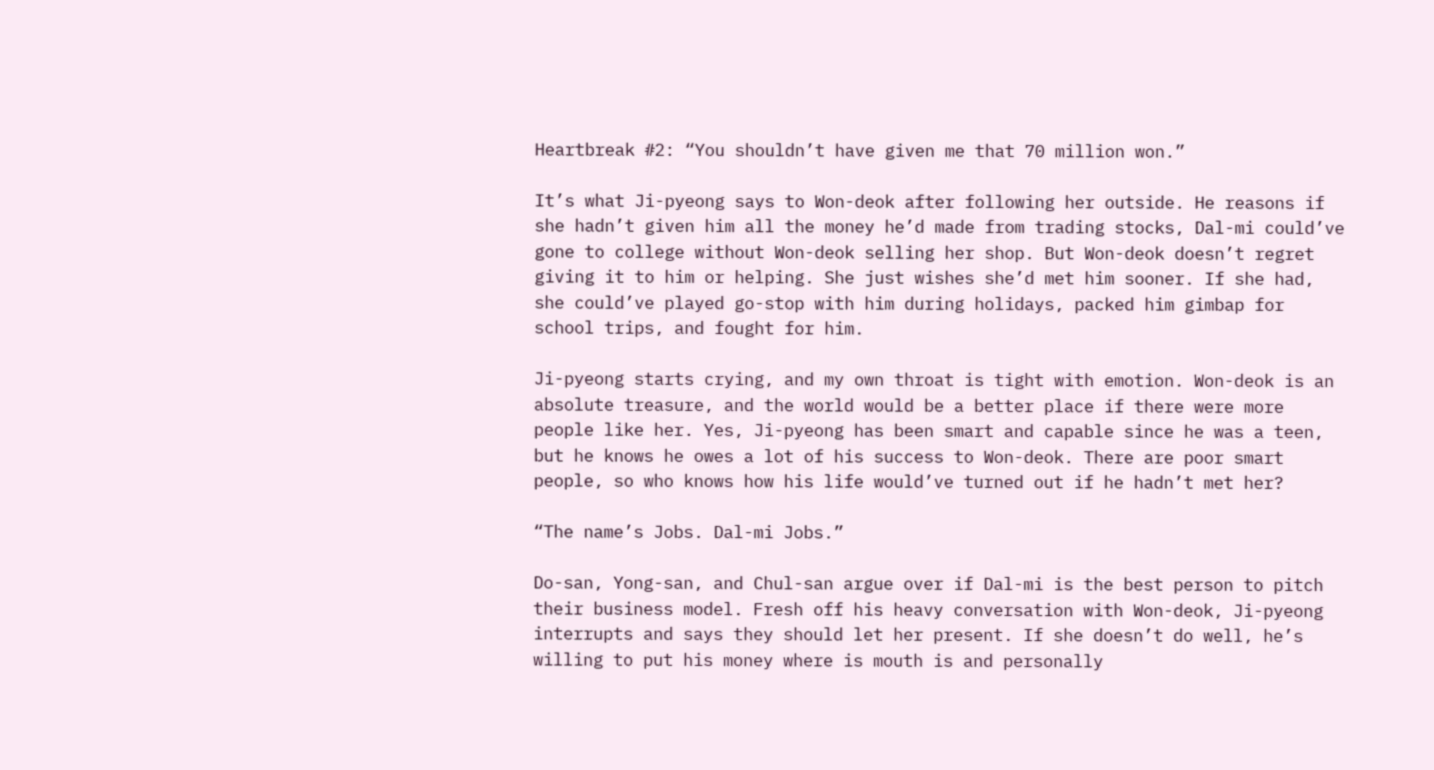Heartbreak #2: “You shouldn’t have given me that 70 million won.”

It’s what Ji-pyeong says to Won-deok after following her outside. He reasons if she hadn’t given him all the money he’d made from trading stocks, Dal-mi could’ve gone to college without Won-deok selling her shop. But Won-deok doesn’t regret giving it to him or helping. She just wishes she’d met him sooner. If she had, she could’ve played go-stop with him during holidays, packed him gimbap for school trips, and fought for him.

Ji-pyeong starts crying, and my own throat is tight with emotion. Won-deok is an absolute treasure, and the world would be a better place if there were more people like her. Yes, Ji-pyeong has been smart and capable since he was a teen, but he knows he owes a lot of his success to Won-deok. There are poor smart people, so who knows how his life would’ve turned out if he hadn’t met her?

“The name’s Jobs. Dal-mi Jobs.”

Do-san, Yong-san, and Chul-san argue over if Dal-mi is the best person to pitch their business model. Fresh off his heavy conversation with Won-deok, Ji-pyeong interrupts and says they should let her present. If she doesn’t do well, he’s willing to put his money where is mouth is and personally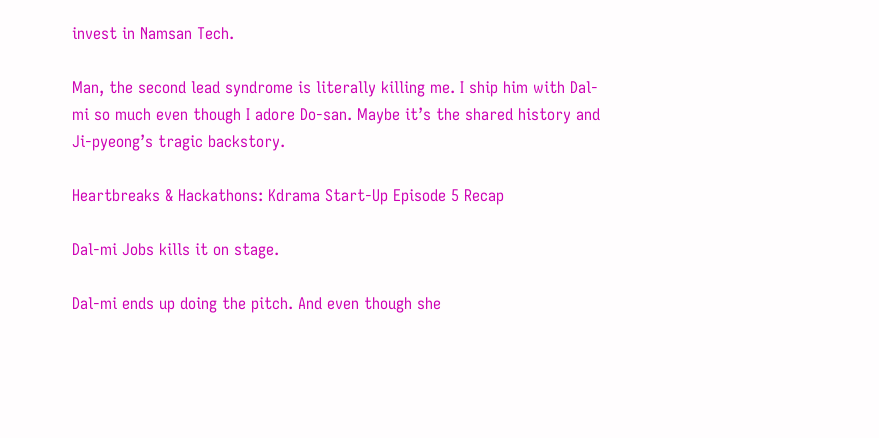invest in Namsan Tech.

Man, the second lead syndrome is literally killing me. I ship him with Dal-mi so much even though I adore Do-san. Maybe it’s the shared history and Ji-pyeong’s tragic backstory.

Heartbreaks & Hackathons: Kdrama Start-Up Episode 5 Recap

Dal-mi Jobs kills it on stage.

Dal-mi ends up doing the pitch. And even though she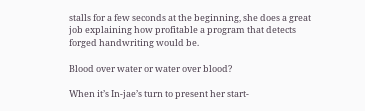stalls for a few seconds at the beginning, she does a great job explaining how profitable a program that detects forged handwriting would be.

Blood over water or water over blood?

When it’s In-jae’s turn to present her start-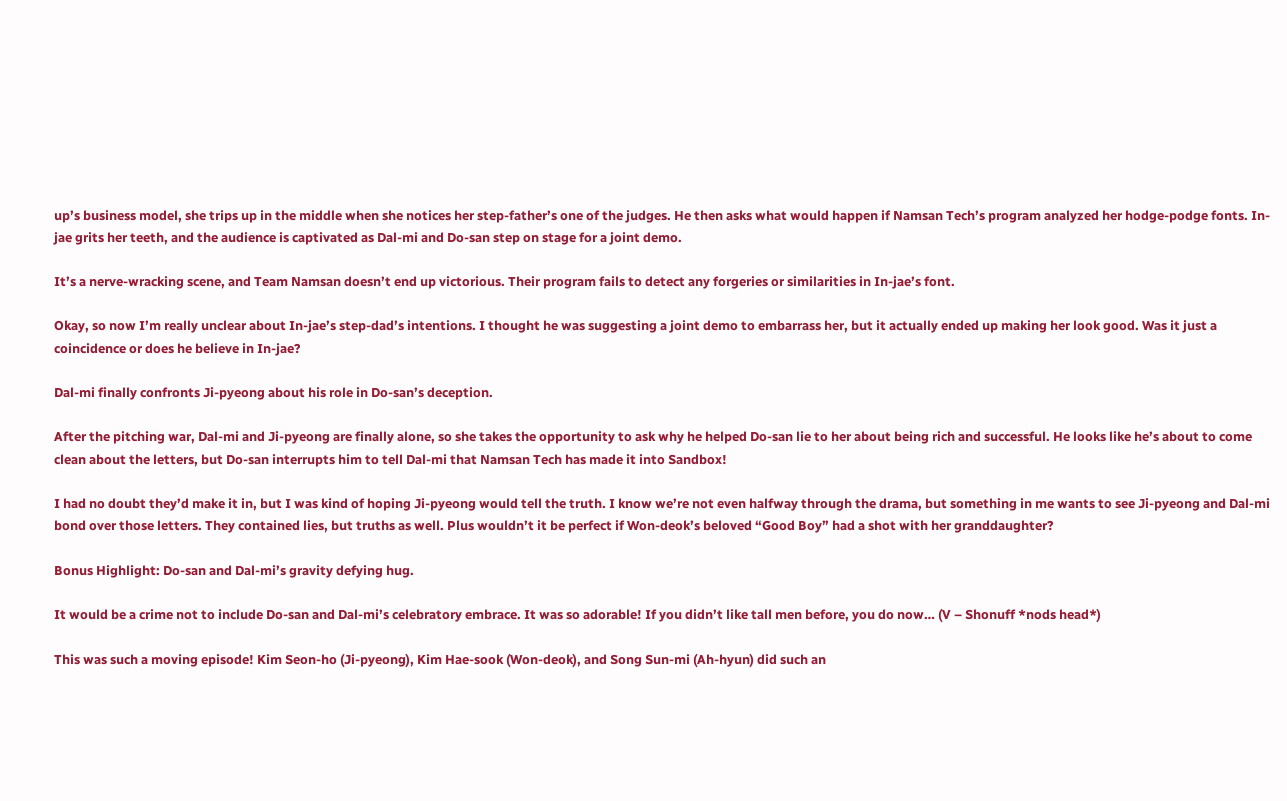up’s business model, she trips up in the middle when she notices her step-father’s one of the judges. He then asks what would happen if Namsan Tech’s program analyzed her hodge-podge fonts. In-jae grits her teeth, and the audience is captivated as Dal-mi and Do-san step on stage for a joint demo.

It’s a nerve-wracking scene, and Team Namsan doesn’t end up victorious. Their program fails to detect any forgeries or similarities in In-jae’s font.

Okay, so now I’m really unclear about In-jae’s step-dad’s intentions. I thought he was suggesting a joint demo to embarrass her, but it actually ended up making her look good. Was it just a coincidence or does he believe in In-jae?

Dal-mi finally confronts Ji-pyeong about his role in Do-san’s deception.

After the pitching war, Dal-mi and Ji-pyeong are finally alone, so she takes the opportunity to ask why he helped Do-san lie to her about being rich and successful. He looks like he’s about to come clean about the letters, but Do-san interrupts him to tell Dal-mi that Namsan Tech has made it into Sandbox!

I had no doubt they’d make it in, but I was kind of hoping Ji-pyeong would tell the truth. I know we’re not even halfway through the drama, but something in me wants to see Ji-pyeong and Dal-mi bond over those letters. They contained lies, but truths as well. Plus wouldn’t it be perfect if Won-deok’s beloved “Good Boy” had a shot with her granddaughter?

Bonus Highlight: Do-san and Dal-mi’s gravity defying hug.

It would be a crime not to include Do-san and Dal-mi’s celebratory embrace. It was so adorable! If you didn’t like tall men before, you do now… (V – Shonuff *nods head*)

This was such a moving episode! Kim Seon-ho (Ji-pyeong), Kim Hae-sook (Won-deok), and Song Sun-mi (Ah-hyun) did such an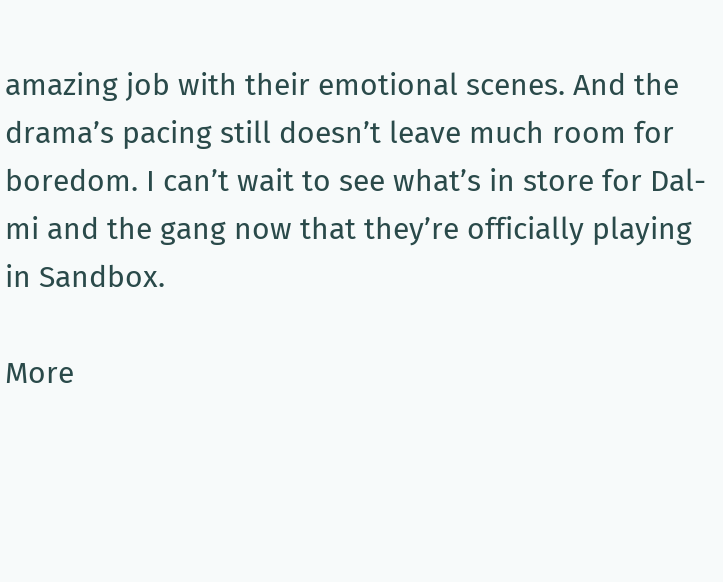amazing job with their emotional scenes. And the drama’s pacing still doesn’t leave much room for boredom. I can’t wait to see what’s in store for Dal-mi and the gang now that they’re officially playing in Sandbox.

More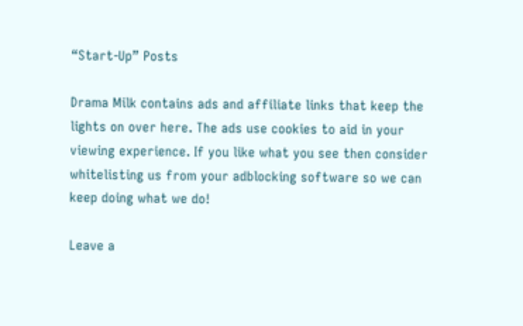“Start-Up” Posts

Drama Milk contains ads and affiliate links that keep the lights on over here. The ads use cookies to aid in your viewing experience. If you like what you see then consider whitelisting us from your adblocking software so we can keep doing what we do!

Leave a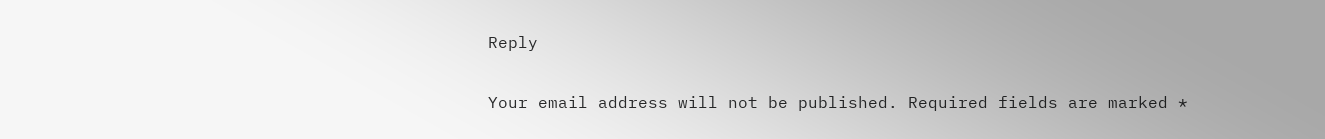Reply

Your email address will not be published. Required fields are marked *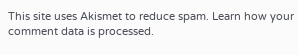This site uses Akismet to reduce spam. Learn how your comment data is processed.